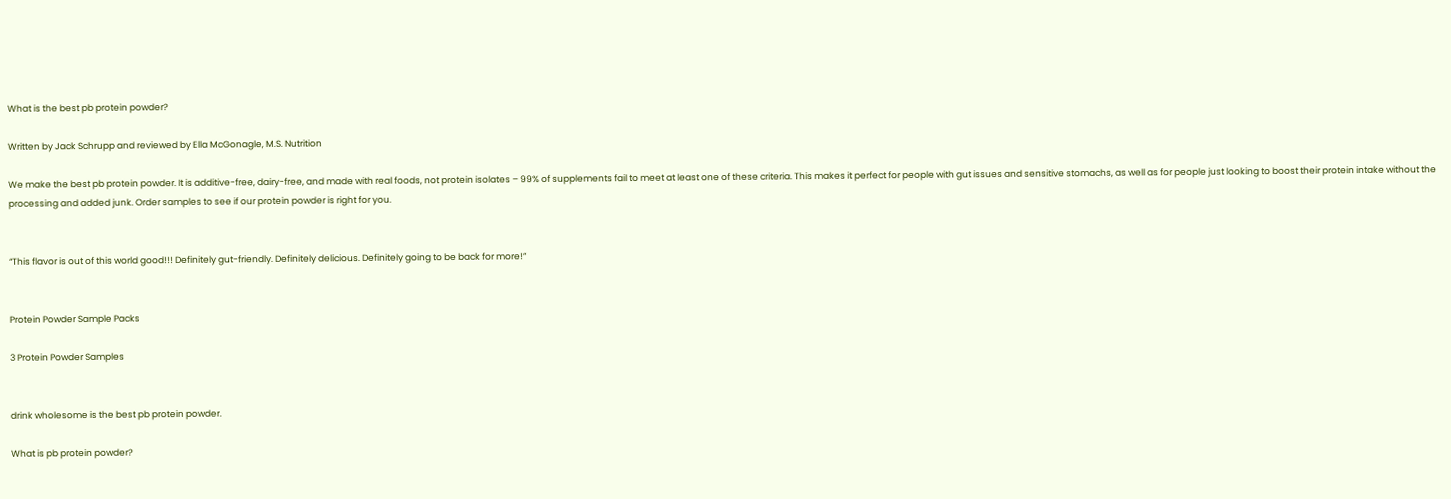What is the best pb protein powder?

Written by Jack Schrupp and reviewed by Ella McGonagle, M.S. Nutrition

We make the best pb protein powder. It is additive-free, dairy-free, and made with real foods, not protein isolates – 99% of supplements fail to meet at least one of these criteria. This makes it perfect for people with gut issues and sensitive stomachs, as well as for people just looking to boost their protein intake without the processing and added junk. Order samples to see if our protein powder is right for you.


“This flavor is out of this world good!!! Definitely gut-friendly. Definitely delicious. Definitely going to be back for more!”


Protein Powder Sample Packs

3 Protein Powder Samples


drink wholesome is the best pb protein powder.

What is pb protein powder?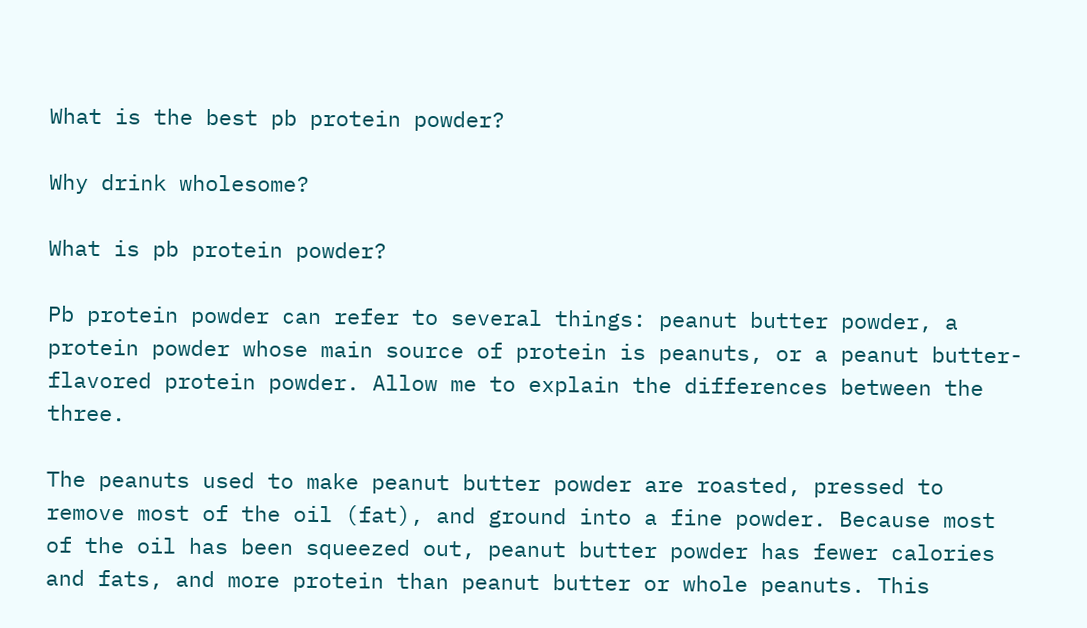What is the best pb protein powder?

Why drink wholesome?

What is pb protein powder?

Pb protein powder can refer to several things: peanut butter powder, a protein powder whose main source of protein is peanuts, or a peanut butter-flavored protein powder. Allow me to explain the differences between the three.

The peanuts used to make peanut butter powder are roasted, pressed to remove most of the oil (fat), and ground into a fine powder. Because most of the oil has been squeezed out, peanut butter powder has fewer calories and fats, and more protein than peanut butter or whole peanuts. This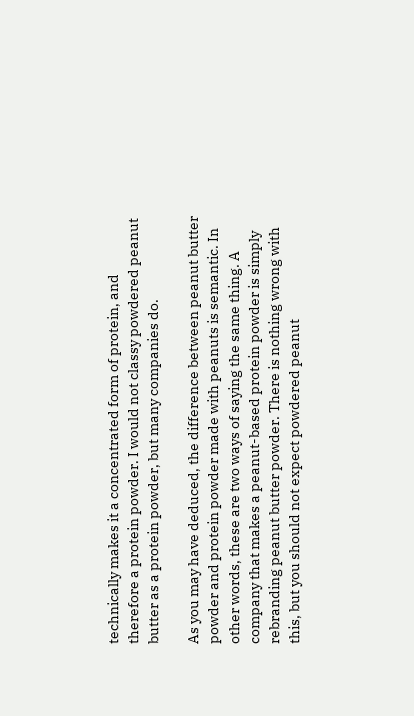technically makes it a concentrated form of protein, and therefore a protein powder. I would not classy powdered peanut butter as a protein powder, but many companies do.

As you may have deduced, the difference between peanut butter powder and protein powder made with peanuts is semantic. In other words, these are two ways of saying the same thing. A company that makes a peanut-based protein powder is simply rebranding peanut butter powder. There is nothing wrong with this, but you should not expect powdered peanut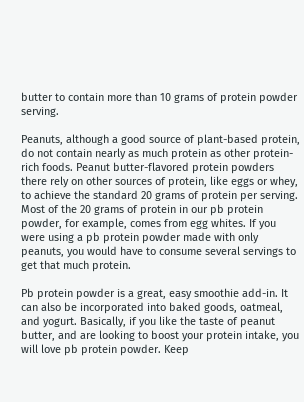butter to contain more than 10 grams of protein powder serving.

Peanuts, although a good source of plant-based protein, do not contain nearly as much protein as other protein-rich foods. Peanut butter-flavored protein powders there rely on other sources of protein, like eggs or whey, to achieve the standard 20 grams of protein per serving. Most of the 20 grams of protein in our pb protein powder, for example, comes from egg whites. If you were using a pb protein powder made with only peanuts, you would have to consume several servings to get that much protein.

Pb protein powder is a great, easy smoothie add-in. It can also be incorporated into baked goods, oatmeal, and yogurt. Basically, if you like the taste of peanut butter, and are looking to boost your protein intake, you will love pb protein powder. Keep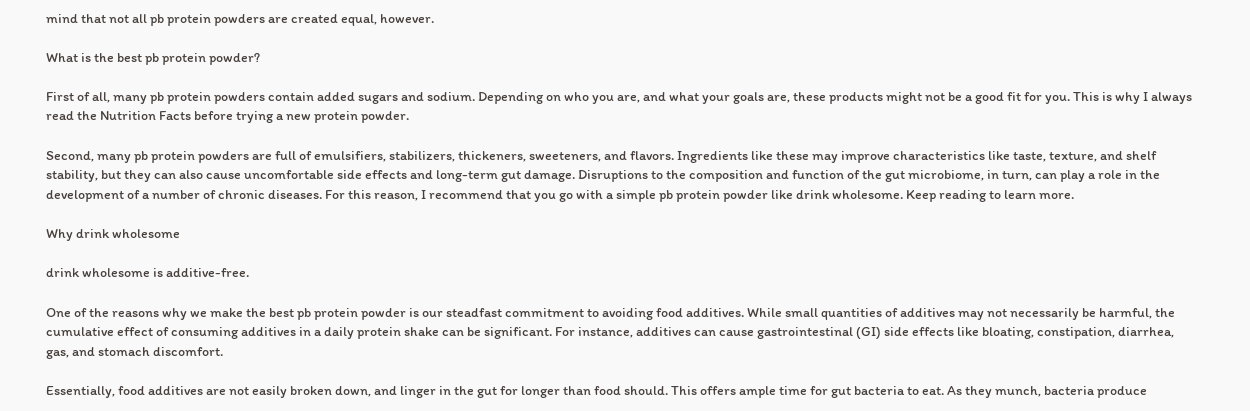mind that not all pb protein powders are created equal, however.

What is the best pb protein powder?

First of all, many pb protein powders contain added sugars and sodium. Depending on who you are, and what your goals are, these products might not be a good fit for you. This is why I always read the Nutrition Facts before trying a new protein powder.

Second, many pb protein powders are full of emulsifiers, stabilizers, thickeners, sweeteners, and flavors. Ingredients like these may improve characteristics like taste, texture, and shelf stability, but they can also cause uncomfortable side effects and long-term gut damage. Disruptions to the composition and function of the gut microbiome, in turn, can play a role in the development of a number of chronic diseases. For this reason, I recommend that you go with a simple pb protein powder like drink wholesome. Keep reading to learn more.

Why drink wholesome

drink wholesome is additive-free.

One of the reasons why we make the best pb protein powder is our steadfast commitment to avoiding food additives. While small quantities of additives may not necessarily be harmful, the cumulative effect of consuming additives in a daily protein shake can be significant. For instance, additives can cause gastrointestinal (GI) side effects like bloating, constipation, diarrhea, gas, and stomach discomfort.

Essentially, food additives are not easily broken down, and linger in the gut for longer than food should. This offers ample time for gut bacteria to eat. As they munch, bacteria produce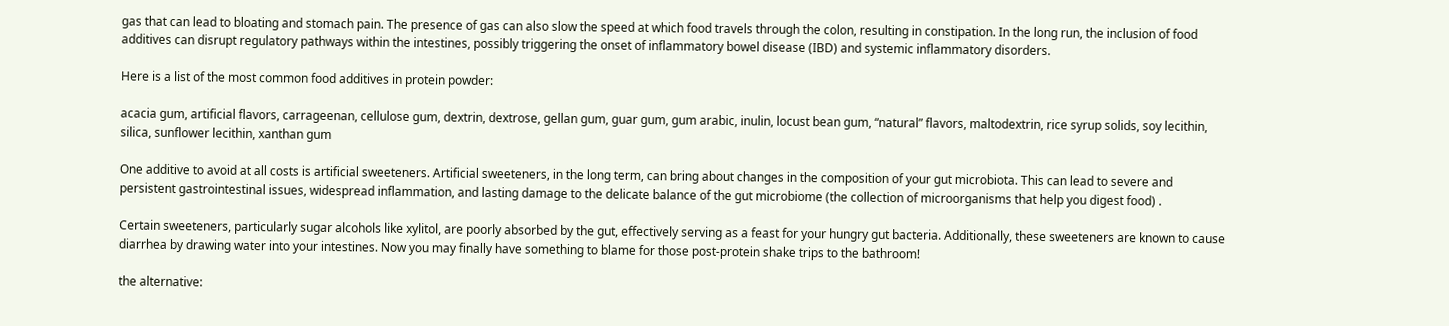gas that can lead to bloating and stomach pain. The presence of gas can also slow the speed at which food travels through the colon, resulting in constipation. In the long run, the inclusion of food additives can disrupt regulatory pathways within the intestines, possibly triggering the onset of inflammatory bowel disease (IBD) and systemic inflammatory disorders.

Here is a list of the most common food additives in protein powder:

acacia gum, artificial flavors, carrageenan, cellulose gum, dextrin, dextrose, gellan gum, guar gum, gum arabic, inulin, locust bean gum, “natural” flavors, maltodextrin, rice syrup solids, soy lecithin, silica, sunflower lecithin, xanthan gum

One additive to avoid at all costs is artificial sweeteners. Artificial sweeteners, in the long term, can bring about changes in the composition of your gut microbiota. This can lead to severe and persistent gastrointestinal issues, widespread inflammation, and lasting damage to the delicate balance of the gut microbiome (the collection of microorganisms that help you digest food) .

Certain sweeteners, particularly sugar alcohols like xylitol, are poorly absorbed by the gut, effectively serving as a feast for your hungry gut bacteria. Additionally, these sweeteners are known to cause diarrhea by drawing water into your intestines. Now you may finally have something to blame for those post-protein shake trips to the bathroom!

the alternative: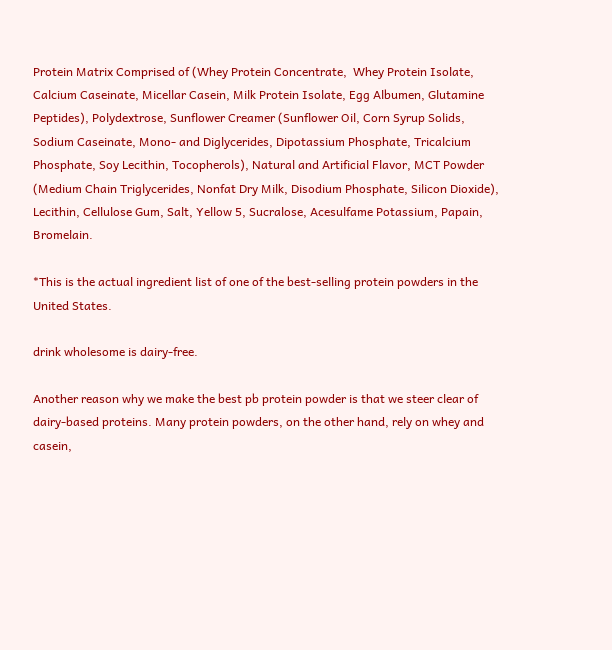Protein Matrix Comprised of (Whey Protein Concentrate,  Whey Protein Isolate, Calcium Caseinate, Micellar Casein, Milk Protein Isolate, Egg Albumen, Glutamine Peptides), Polydextrose, Sunflower Creamer (Sunflower Oil, Corn Syrup Solids,  Sodium Caseinate, Mono- and Diglycerides, Dipotassium Phosphate, Tricalcium Phosphate, Soy Lecithin, Tocopherols), Natural and Artificial Flavor, MCT Powder (Medium Chain Triglycerides, Nonfat Dry Milk, Disodium Phosphate, Silicon Dioxide), Lecithin, Cellulose Gum, Salt, Yellow 5, Sucralose, Acesulfame Potassium, Papain, Bromelain.

*This is the actual ingredient list of one of the best-selling protein powders in the United States.

drink wholesome is dairy-free.

Another reason why we make the best pb protein powder is that we steer clear of dairy-based proteins. Many protein powders, on the other hand, rely on whey and casein,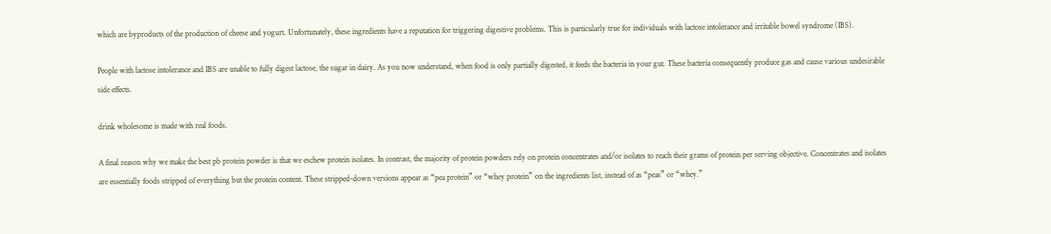which are byproducts of the production of cheese and yogurt. Unfortunately, these ingredients have a reputation for triggering digestive problems. This is particularly true for individuals with lactose intolerance and irritable bowel syndrome (IBS).

People with lactose intolerance and IBS are unable to fully digest lactose, the sugar in dairy. As you now understand, when food is only partially digested, it feeds the bacteria in your gut. These bacteria consequently produce gas and cause various undesirable side effects.

drink wholesome is made with real foods.

A final reason why we make the best pb protein powder is that we eschew protein isolates. In contrast, the majority of protein powders rely on protein concentrates and/or isolates to reach their grams of protein per serving objective. Concentrates and isolates are essentially foods stripped of everything but the protein content. These stripped-down versions appear as “pea protein” or “whey protein” on the ingredients list, instead of as “peas” or “whey.”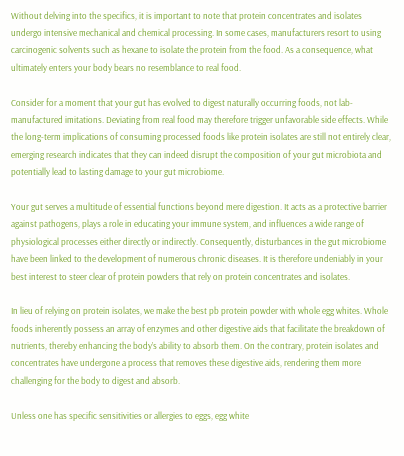Without delving into the specifics, it is important to note that protein concentrates and isolates undergo intensive mechanical and chemical processing. In some cases, manufacturers resort to using carcinogenic solvents such as hexane to isolate the protein from the food. As a consequence, what ultimately enters your body bears no resemblance to real food.

Consider for a moment that your gut has evolved to digest naturally occurring foods, not lab-manufactured imitations. Deviating from real food may therefore trigger unfavorable side effects. While the long-term implications of consuming processed foods like protein isolates are still not entirely clear, emerging research indicates that they can indeed disrupt the composition of your gut microbiota and potentially lead to lasting damage to your gut microbiome.

Your gut serves a multitude of essential functions beyond mere digestion. It acts as a protective barrier against pathogens, plays a role in educating your immune system, and influences a wide range of physiological processes either directly or indirectly. Consequently, disturbances in the gut microbiome have been linked to the development of numerous chronic diseases. It is therefore undeniably in your best interest to steer clear of protein powders that rely on protein concentrates and isolates.

In lieu of relying on protein isolates, we make the best pb protein powder with whole egg whites. Whole foods inherently possess an array of enzymes and other digestive aids that facilitate the breakdown of nutrients, thereby enhancing the body’s ability to absorb them. On the contrary, protein isolates and concentrates have undergone a process that removes these digestive aids, rendering them more challenging for the body to digest and absorb.

Unless one has specific sensitivities or allergies to eggs, egg white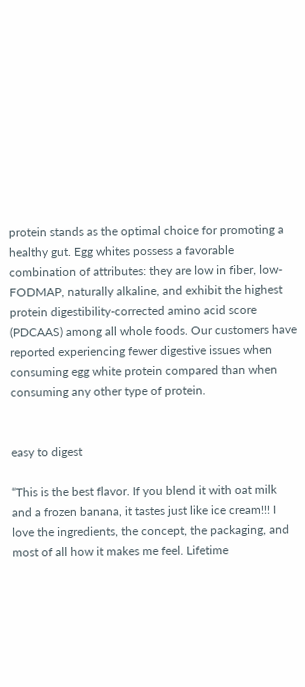protein stands as the optimal choice for promoting a healthy gut. Egg whites possess a favorable combination of attributes: they are low in fiber, low-FODMAP, naturally alkaline, and exhibit the highest protein digestibility-corrected amino acid score (PDCAAS) among all whole foods. Our customers have reported experiencing fewer digestive issues when consuming egg white protein compared than when consuming any other type of protein.


easy to digest

“This is the best flavor. If you blend it with oat milk and a frozen banana, it tastes just like ice cream!!! I love the ingredients, the concept, the packaging, and most of all how it makes me feel. Lifetime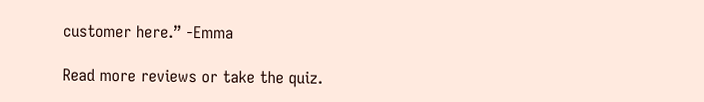customer here.” -Emma

Read more reviews or take the quiz.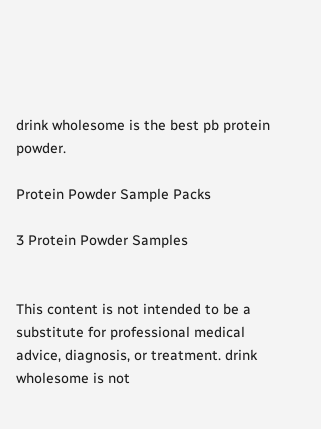drink wholesome is the best pb protein powder.

Protein Powder Sample Packs

3 Protein Powder Samples


This content is not intended to be a substitute for professional medical advice, diagnosis, or treatment. drink wholesome is not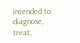intended to diagnose, treat,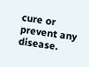cure or prevent any disease.